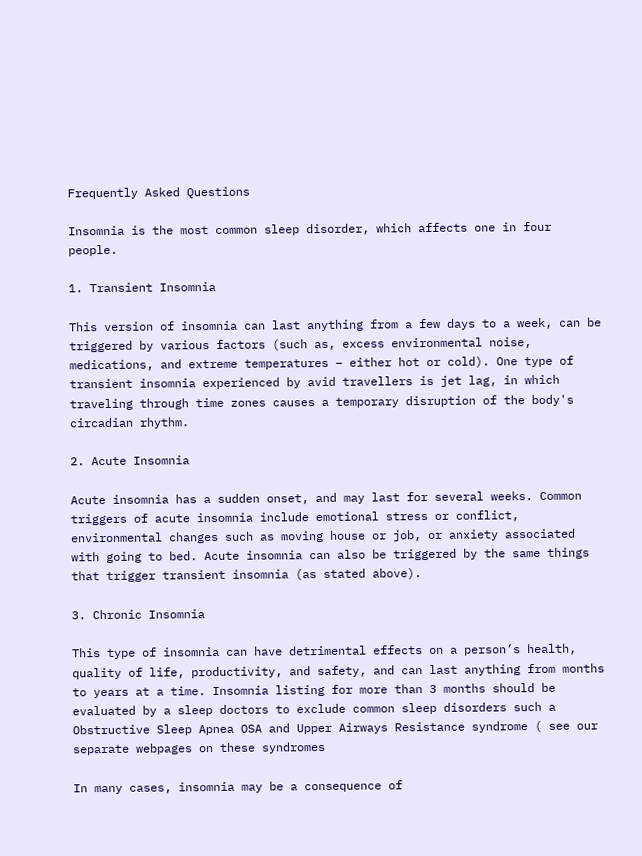Frequently Asked Questions

Insomnia is the most common sleep disorder, which affects one in four people.

1. Transient Insomnia

This version of insomnia can last anything from a few days to a week, can be triggered by various factors (such as, excess environmental noise, medications, and extreme temperatures – either hot or cold). One type of transient insomnia experienced by avid travellers is jet lag, in which traveling through time zones causes a temporary disruption of the body's circadian rhythm.

2. Acute Insomnia

Acute insomnia has a sudden onset, and may last for several weeks. Common triggers of acute insomnia include emotional stress or conflict, environmental changes such as moving house or job, or anxiety associated with going to bed. Acute insomnia can also be triggered by the same things that trigger transient insomnia (as stated above).

3. Chronic Insomnia

This type of insomnia can have detrimental effects on a person’s health, quality of life, productivity, and safety, and can last anything from months to years at a time. Insomnia listing for more than 3 months should be evaluated by a sleep doctors to exclude common sleep disorders such a Obstructive Sleep Apnea OSA and Upper Airways Resistance syndrome ( see our separate webpages on these syndromes

In many cases, insomnia may be a consequence of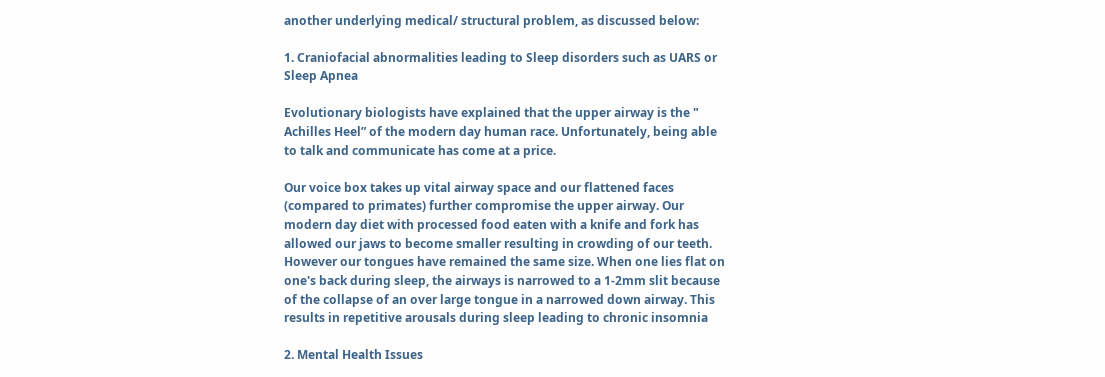another underlying medical/ structural problem, as discussed below:

1. Craniofacial abnormalities leading to Sleep disorders such as UARS or Sleep Apnea

Evolutionary biologists have explained that the upper airway is the " Achilles Heel” of the modern day human race. Unfortunately, being able to talk and communicate has come at a price.

Our voice box takes up vital airway space and our flattened faces (compared to primates) further compromise the upper airway. Our modern day diet with processed food eaten with a knife and fork has allowed our jaws to become smaller resulting in crowding of our teeth. However our tongues have remained the same size. When one lies flat on one's back during sleep, the airways is narrowed to a 1-2mm slit because of the collapse of an over large tongue in a narrowed down airway. This results in repetitive arousals during sleep leading to chronic insomnia

2. Mental Health Issues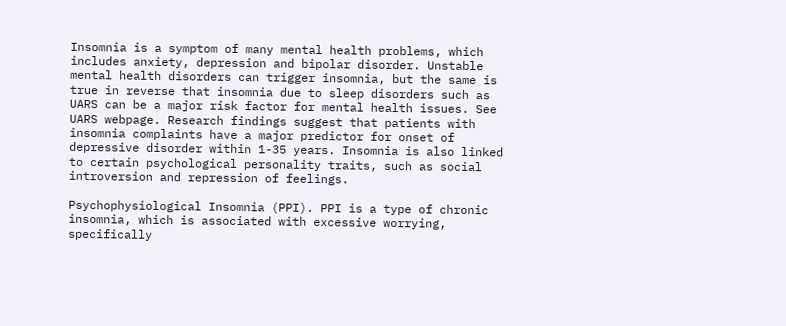Insomnia is a symptom of many mental health problems, which includes anxiety, depression and bipolar disorder. Unstable mental health disorders can trigger insomnia, but the same is true in reverse that insomnia due to sleep disorders such as UARS can be a major risk factor for mental health issues. See UARS webpage. Research findings suggest that patients with insomnia complaints have a major predictor for onset of depressive disorder within 1-35 years. Insomnia is also linked to certain psychological personality traits, such as social introversion and repression of feelings.

Psychophysiological Insomnia (PPI). PPI is a type of chronic insomnia, which is associated with excessive worrying, specifically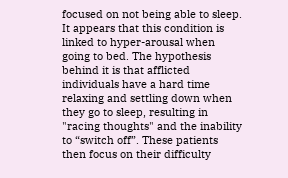focused on not being able to sleep. It appears that this condition is linked to hyper-arousal when going to bed. The hypothesis behind it is that afflicted individuals have a hard time relaxing and settling down when they go to sleep, resulting in "racing thoughts" and the inability to “switch off”. These patients then focus on their difficulty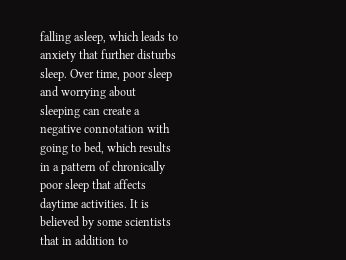falling asleep, which leads to anxiety that further disturbs sleep. Over time, poor sleep and worrying about sleeping can create a negative connotation with going to bed, which results in a pattern of chronically poor sleep that affects daytime activities. It is believed by some scientists that in addition to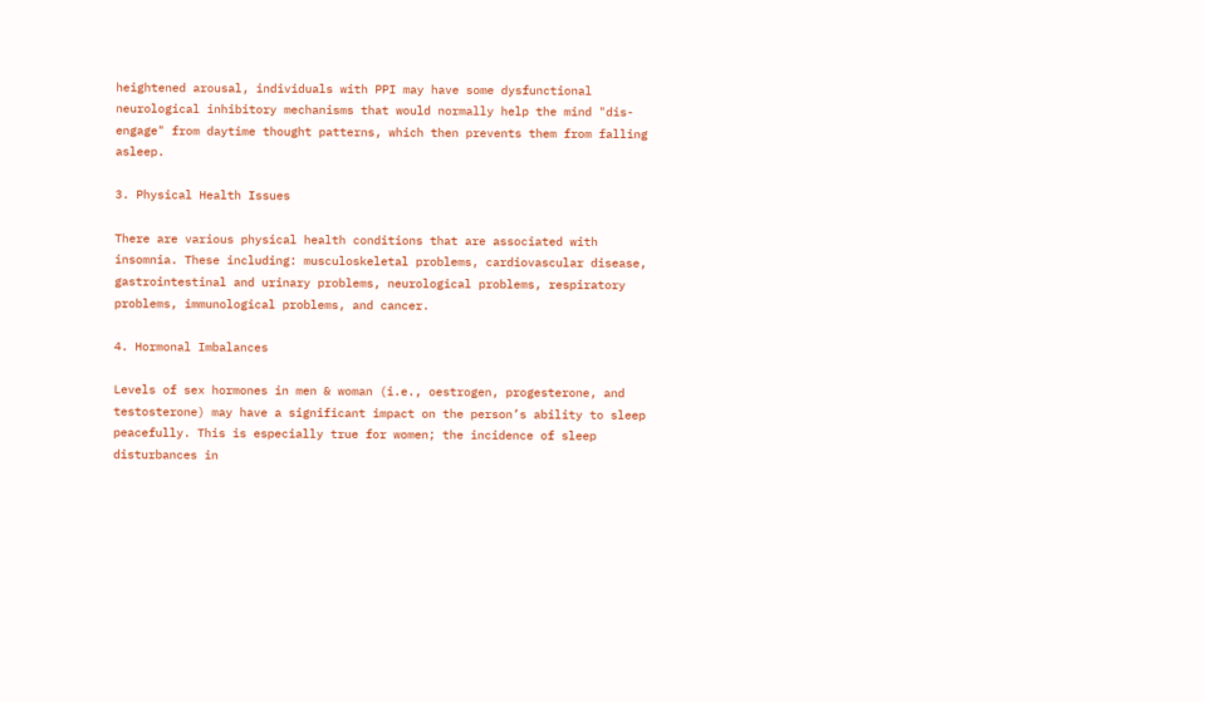heightened arousal, individuals with PPI may have some dysfunctional neurological inhibitory mechanisms that would normally help the mind "dis-engage" from daytime thought patterns, which then prevents them from falling asleep.

3. Physical Health Issues

There are various physical health conditions that are associated with insomnia. These including: musculoskeletal problems, cardiovascular disease, gastrointestinal and urinary problems, neurological problems, respiratory problems, immunological problems, and cancer.

4. Hormonal Imbalances

Levels of sex hormones in men & woman (i.e., oestrogen, progesterone, and testosterone) may have a significant impact on the person’s ability to sleep peacefully. This is especially true for women; the incidence of sleep disturbances in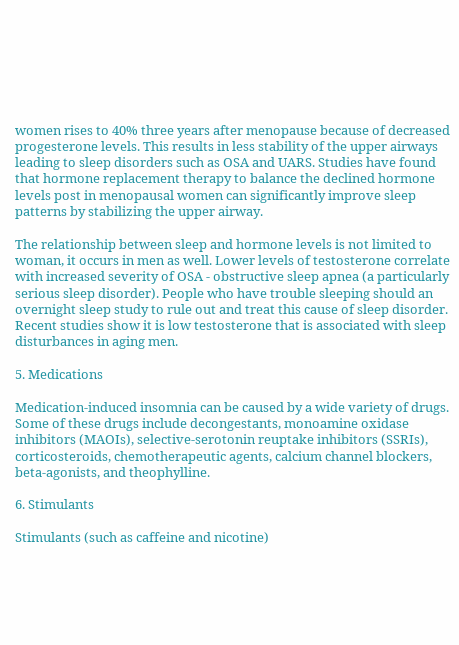women rises to 40% three years after menopause because of decreased progesterone levels. This results in less stability of the upper airways leading to sleep disorders such as OSA and UARS. Studies have found that hormone replacement therapy to balance the declined hormone levels post in menopausal women can significantly improve sleep patterns by stabilizing the upper airway.

The relationship between sleep and hormone levels is not limited to woman, it occurs in men as well. Lower levels of testosterone correlate with increased severity of OSA - obstructive sleep apnea (a particularly serious sleep disorder). People who have trouble sleeping should an overnight sleep study to rule out and treat this cause of sleep disorder. Recent studies show it is low testosterone that is associated with sleep disturbances in aging men.

5. Medications

Medication-induced insomnia can be caused by a wide variety of drugs. Some of these drugs include decongestants, monoamine oxidase inhibitors (MAOIs), selective-serotonin reuptake inhibitors (SSRIs), corticosteroids, chemotherapeutic agents, calcium channel blockers, beta-agonists, and theophylline.

6. Stimulants

Stimulants (such as caffeine and nicotine)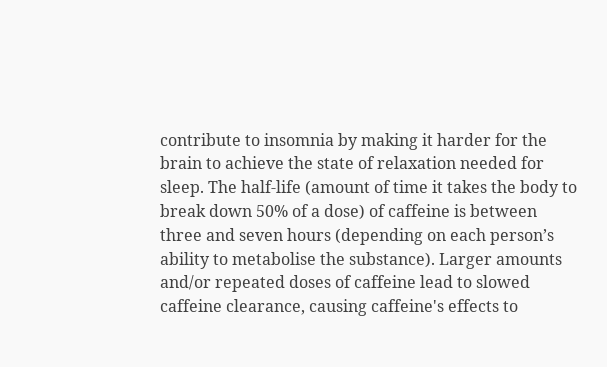contribute to insomnia by making it harder for the brain to achieve the state of relaxation needed for sleep. The half-life (amount of time it takes the body to break down 50% of a dose) of caffeine is between three and seven hours (depending on each person’s ability to metabolise the substance). Larger amounts and/or repeated doses of caffeine lead to slowed caffeine clearance, causing caffeine's effects to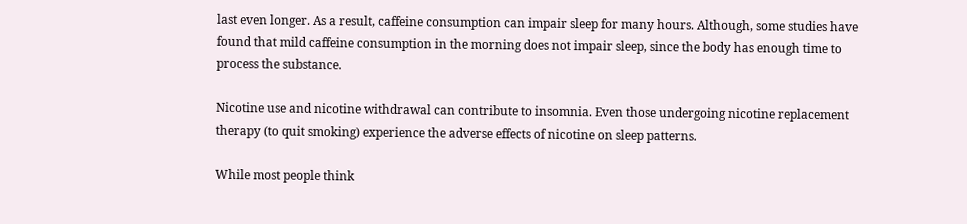last even longer. As a result, caffeine consumption can impair sleep for many hours. Although, some studies have found that mild caffeine consumption in the morning does not impair sleep, since the body has enough time to process the substance.

Nicotine use and nicotine withdrawal can contribute to insomnia. Even those undergoing nicotine replacement therapy (to quit smoking) experience the adverse effects of nicotine on sleep patterns.

While most people think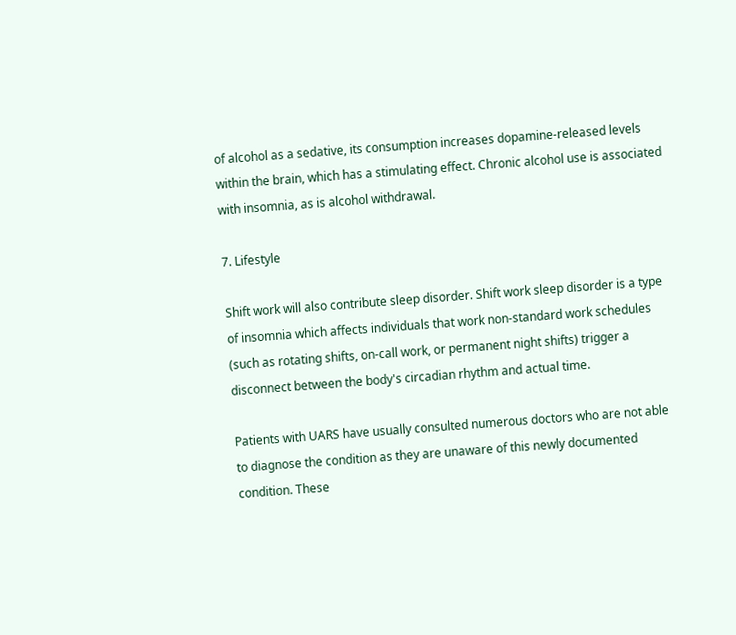of alcohol as a sedative, its consumption increases dopamine-released levels within the brain, which has a stimulating effect. Chronic alcohol use is associated with insomnia, as is alcohol withdrawal.

7. Lifestyle

Shift work will also contribute sleep disorder. Shift work sleep disorder is a type of insomnia which affects individuals that work non-standard work schedules (such as rotating shifts, on-call work, or permanent night shifts) trigger a disconnect between the body's circadian rhythm and actual time.

Patients with UARS have usually consulted numerous doctors who are not able to diagnose the condition as they are unaware of this newly documented condition. These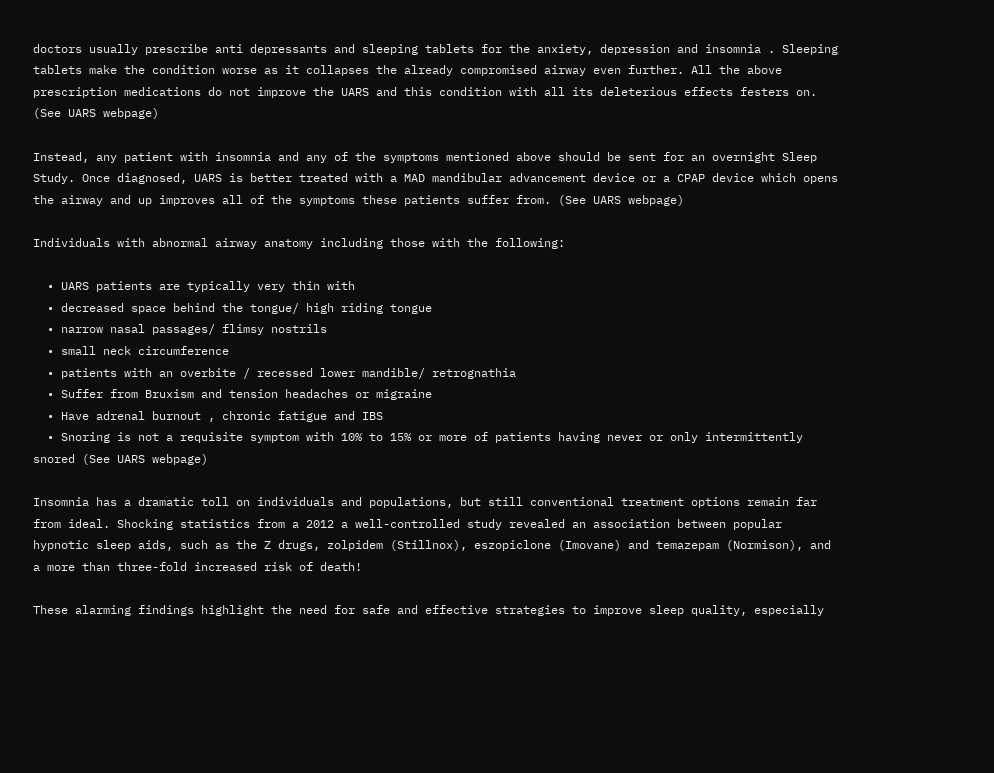doctors usually prescribe anti depressants and sleeping tablets for the anxiety, depression and insomnia . Sleeping tablets make the condition worse as it collapses the already compromised airway even further. All the above prescription medications do not improve the UARS and this condition with all its deleterious effects festers on. (See UARS webpage)

Instead, any patient with insomnia and any of the symptoms mentioned above should be sent for an overnight Sleep Study. Once diagnosed, UARS is better treated with a MAD mandibular advancement device or a CPAP device which opens the airway and up improves all of the symptoms these patients suffer from. (See UARS webpage)

Individuals with abnormal airway anatomy including those with the following:

  • UARS patients are typically very thin with
  • decreased space behind the tongue/ high riding tongue
  • narrow nasal passages/ flimsy nostrils
  • small neck circumference
  • patients with an overbite / recessed lower mandible/ retrognathia
  • Suffer from Bruxism and tension headaches or migraine
  • Have adrenal burnout , chronic fatigue and IBS
  • Snoring is not a requisite symptom with 10% to 15% or more of patients having never or only intermittently snored (See UARS webpage)

Insomnia has a dramatic toll on individuals and populations, but still conventional treatment options remain far from ideal. Shocking statistics from a 2012 a well-controlled study revealed an association between popular hypnotic sleep aids, such as the Z drugs, zolpidem (Stillnox), eszopiclone (Imovane) and temazepam (Normison), and a more than three-fold increased risk of death!

These alarming findings highlight the need for safe and effective strategies to improve sleep quality, especially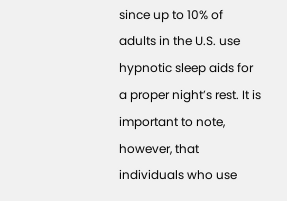since up to 10% of adults in the U.S. use hypnotic sleep aids for a proper night’s rest. It is important to note, however, that individuals who use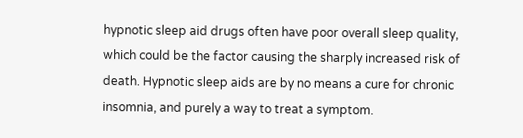hypnotic sleep aid drugs often have poor overall sleep quality, which could be the factor causing the sharply increased risk of death. Hypnotic sleep aids are by no means a cure for chronic insomnia, and purely a way to treat a symptom.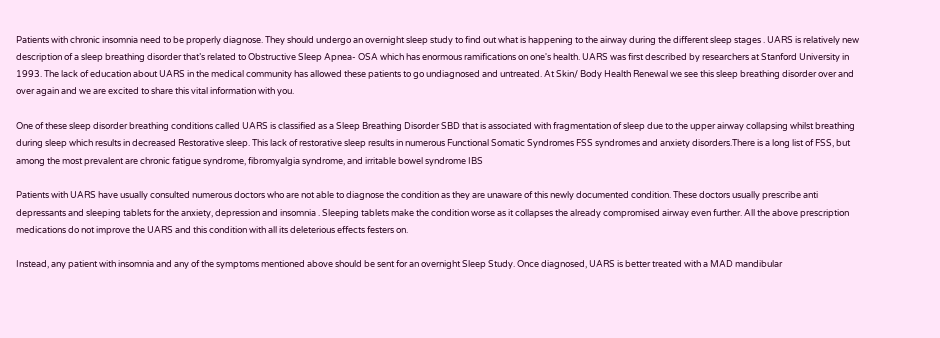Patients with chronic insomnia need to be properly diagnose. They should undergo an overnight sleep study to find out what is happening to the airway during the different sleep stages . UARS is relatively new description of a sleep breathing disorder that’s related to Obstructive Sleep Apnea- OSA which has enormous ramifications on one's health. UARS was first described by researchers at Stanford University in 1993. The lack of education about UARS in the medical community has allowed these patients to go undiagnosed and untreated. At Skin/ Body Health Renewal we see this sleep breathing disorder over and over again and we are excited to share this vital information with you.

One of these sleep disorder breathing conditions called UARS is classified as a Sleep Breathing Disorder SBD that is associated with fragmentation of sleep due to the upper airway collapsing whilst breathing during sleep which results in decreased Restorative sleep. This lack of restorative sleep results in numerous Functional Somatic Syndromes FSS syndromes and anxiety disorders.There is a long list of FSS, but among the most prevalent are chronic fatigue syndrome, fibromyalgia syndrome, and irritable bowel syndrome IBS

Patients with UARS have usually consulted numerous doctors who are not able to diagnose the condition as they are unaware of this newly documented condition. These doctors usually prescribe anti depressants and sleeping tablets for the anxiety, depression and insomnia . Sleeping tablets make the condition worse as it collapses the already compromised airway even further. All the above prescription medications do not improve the UARS and this condition with all its deleterious effects festers on.

Instead, any patient with insomnia and any of the symptoms mentioned above should be sent for an overnight Sleep Study. Once diagnosed, UARS is better treated with a MAD mandibular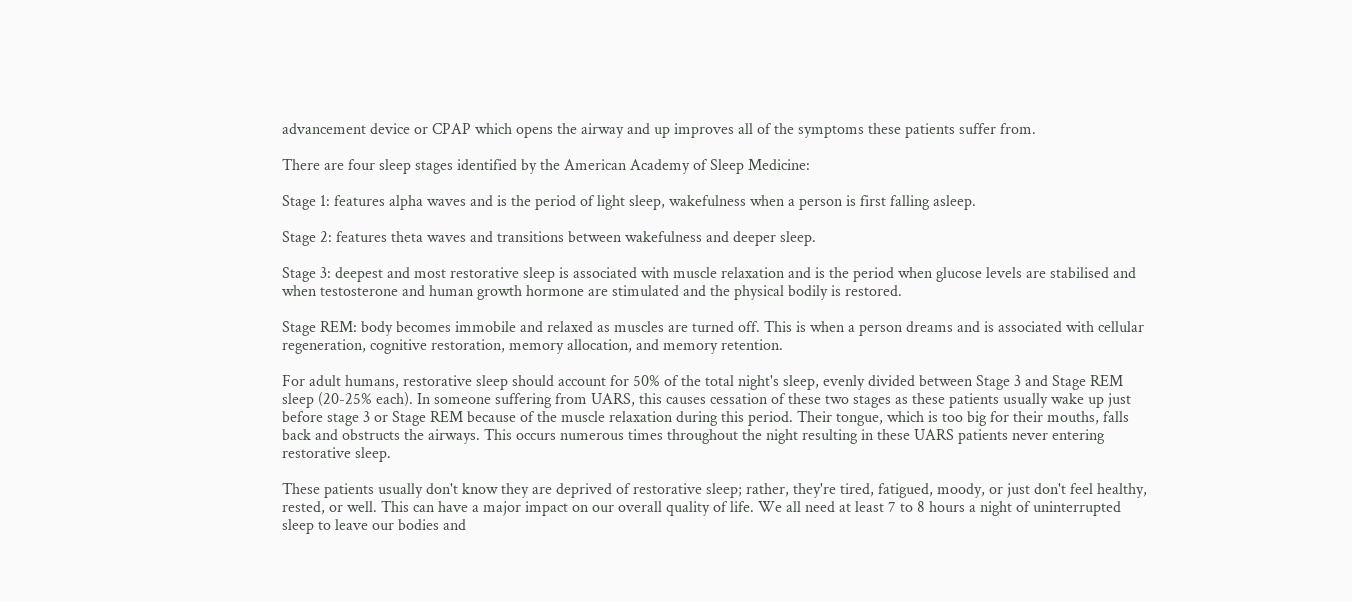advancement device or CPAP which opens the airway and up improves all of the symptoms these patients suffer from.

There are four sleep stages identified by the American Academy of Sleep Medicine:

Stage 1: features alpha waves and is the period of light sleep, wakefulness when a person is first falling asleep.

Stage 2: features theta waves and transitions between wakefulness and deeper sleep.

Stage 3: deepest and most restorative sleep is associated with muscle relaxation and is the period when glucose levels are stabilised and when testosterone and human growth hormone are stimulated and the physical bodily is restored.

Stage REM: body becomes immobile and relaxed as muscles are turned off. This is when a person dreams and is associated with cellular regeneration, cognitive restoration, memory allocation, and memory retention.

For adult humans, restorative sleep should account for 50% of the total night's sleep, evenly divided between Stage 3 and Stage REM sleep (20-25% each). In someone suffering from UARS, this causes cessation of these two stages as these patients usually wake up just before stage 3 or Stage REM because of the muscle relaxation during this period. Their tongue, which is too big for their mouths, falls back and obstructs the airways. This occurs numerous times throughout the night resulting in these UARS patients never entering restorative sleep.

These patients usually don't know they are deprived of restorative sleep; rather, they're tired, fatigued, moody, or just don't feel healthy, rested, or well. This can have a major impact on our overall quality of life. We all need at least 7 to 8 hours a night of uninterrupted sleep to leave our bodies and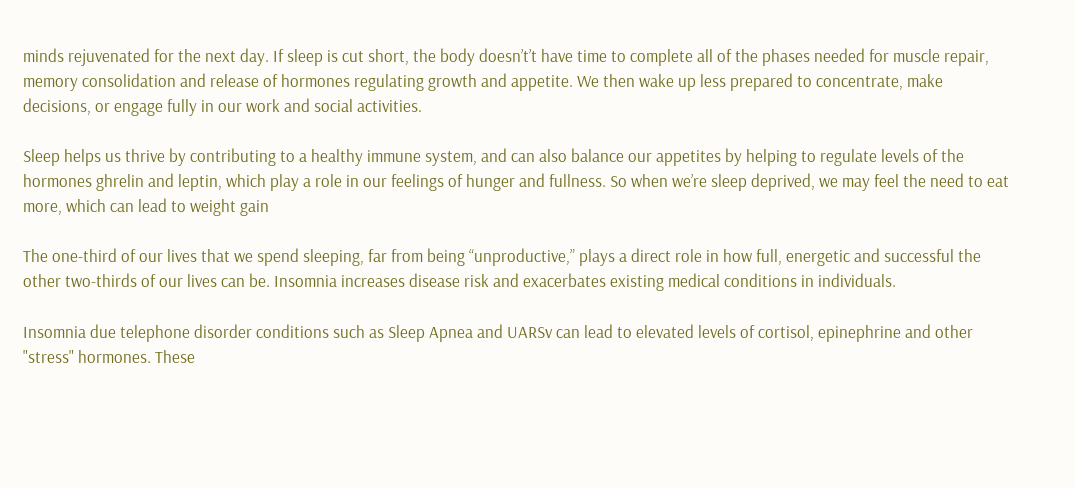minds rejuvenated for the next day. If sleep is cut short, the body doesn’t’t have time to complete all of the phases needed for muscle repair, memory consolidation and release of hormones regulating growth and appetite. We then wake up less prepared to concentrate, make decisions, or engage fully in our work and social activities.

Sleep helps us thrive by contributing to a healthy immune system, and can also balance our appetites by helping to regulate levels of the hormones ghrelin and leptin, which play a role in our feelings of hunger and fullness. So when we’re sleep deprived, we may feel the need to eat more, which can lead to weight gain

The one-third of our lives that we spend sleeping, far from being “unproductive,” plays a direct role in how full, energetic and successful the other two-thirds of our lives can be. Insomnia increases disease risk and exacerbates existing medical conditions in individuals.

Insomnia due telephone disorder conditions such as Sleep Apnea and UARSv can lead to elevated levels of cortisol, epinephrine and other "stress" hormones. These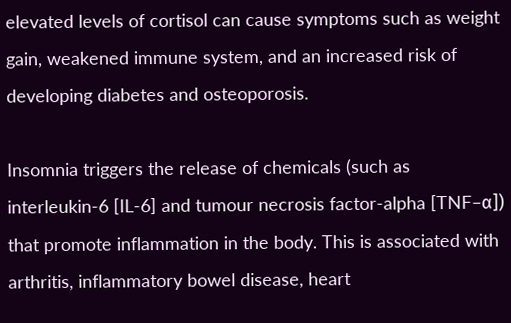elevated levels of cortisol can cause symptoms such as weight gain, weakened immune system, and an increased risk of developing diabetes and osteoporosis.

Insomnia triggers the release of chemicals (such as interleukin-6 [IL-6] and tumour necrosis factor-alpha [TNF–α]) that promote inflammation in the body. This is associated with arthritis, inflammatory bowel disease, heart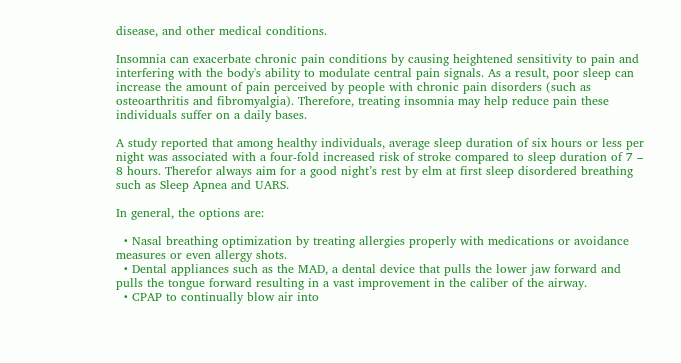disease, and other medical conditions.

Insomnia can exacerbate chronic pain conditions by causing heightened sensitivity to pain and interfering with the body's ability to modulate central pain signals. As a result, poor sleep can increase the amount of pain perceived by people with chronic pain disorders (such as osteoarthritis and fibromyalgia). Therefore, treating insomnia may help reduce pain these individuals suffer on a daily bases.

A study reported that among healthy individuals, average sleep duration of six hours or less per night was associated with a four-fold increased risk of stroke compared to sleep duration of 7 – 8 hours. Therefor always aim for a good night’s rest by elm at first sleep disordered breathing such as Sleep Apnea and UARS.

In general, the options are:

  • Nasal breathing optimization by treating allergies properly with medications or avoidance measures or even allergy shots.
  • Dental appliances such as the MAD, a dental device that pulls the lower jaw forward and pulls the tongue forward resulting in a vast improvement in the caliber of the airway.
  • CPAP to continually blow air into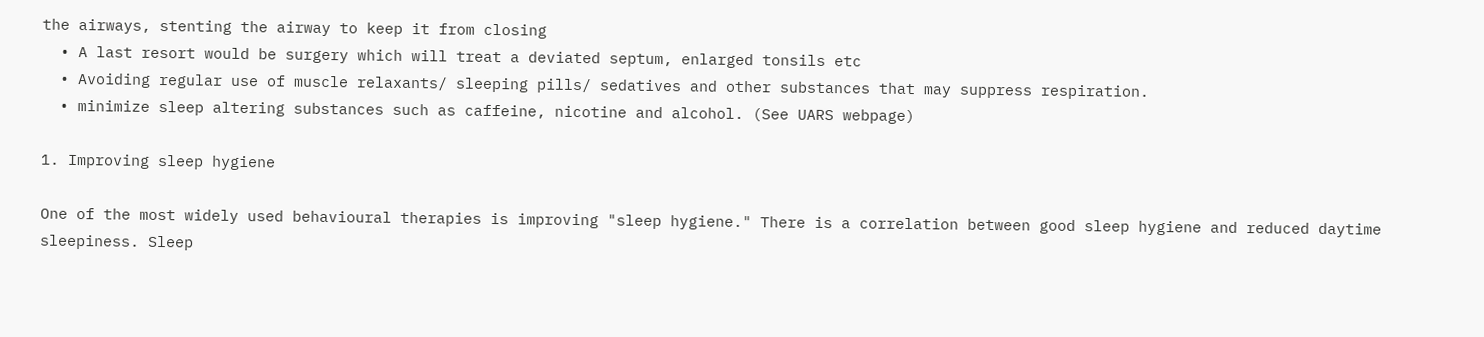the airways, stenting the airway to keep it from closing
  • A last resort would be surgery which will treat a deviated septum, enlarged tonsils etc
  • Avoiding regular use of muscle relaxants/ sleeping pills/ sedatives and other substances that may suppress respiration.
  • minimize sleep altering substances such as caffeine, nicotine and alcohol. (See UARS webpage)

1. Improving sleep hygiene

One of the most widely used behavioural therapies is improving "sleep hygiene." There is a correlation between good sleep hygiene and reduced daytime sleepiness. Sleep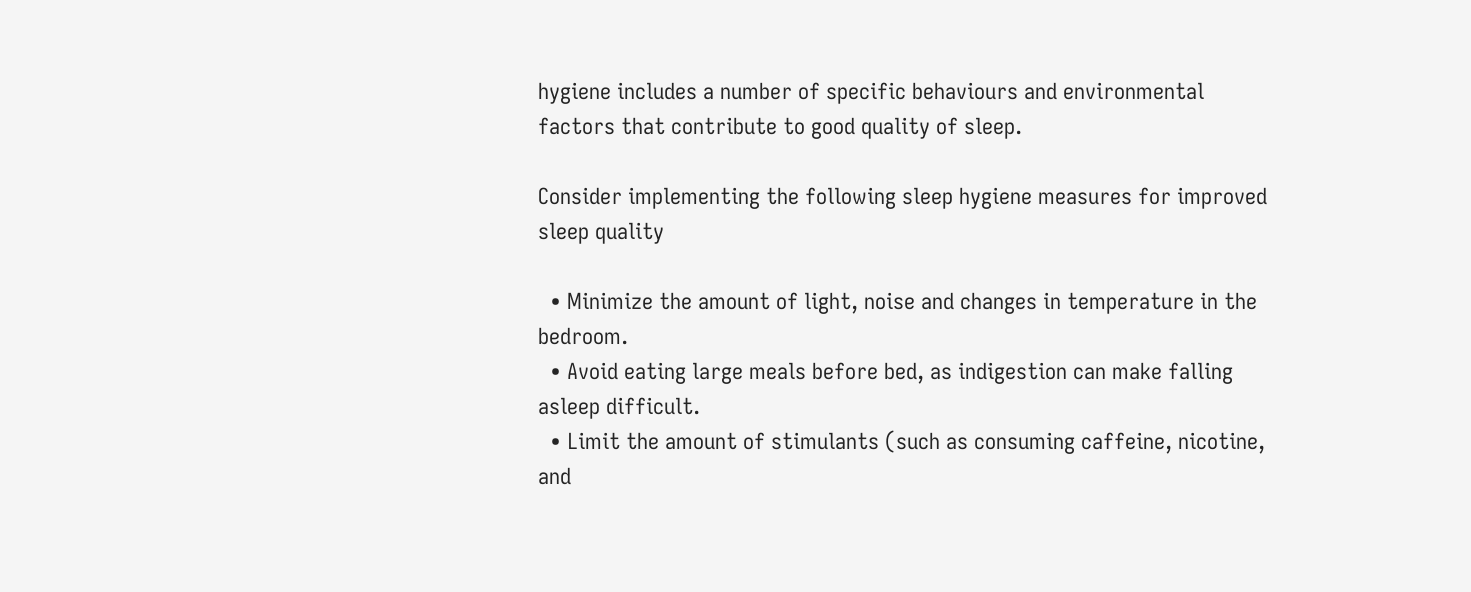hygiene includes a number of specific behaviours and environmental factors that contribute to good quality of sleep.

Consider implementing the following sleep hygiene measures for improved sleep quality

  • Minimize the amount of light, noise and changes in temperature in the bedroom.
  • Avoid eating large meals before bed, as indigestion can make falling asleep difficult.
  • Limit the amount of stimulants (such as consuming caffeine, nicotine, and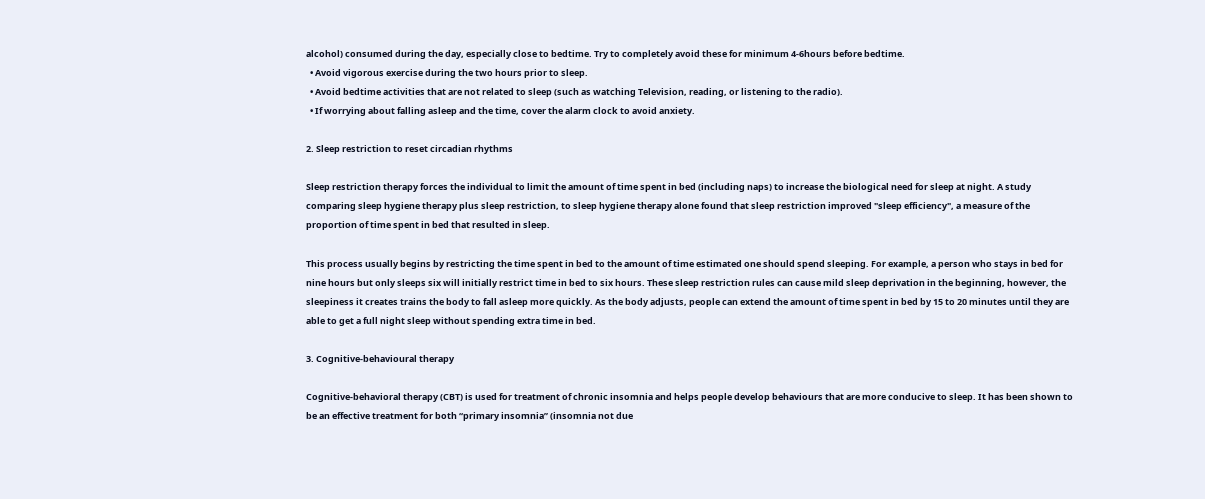alcohol) consumed during the day, especially close to bedtime. Try to completely avoid these for minimum 4-6hours before bedtime.
  • Avoid vigorous exercise during the two hours prior to sleep.
  • Avoid bedtime activities that are not related to sleep (such as watching Television, reading, or listening to the radio).
  • If worrying about falling asleep and the time, cover the alarm clock to avoid anxiety.

2. Sleep restriction to reset circadian rhythms

Sleep restriction therapy forces the individual to limit the amount of time spent in bed (including naps) to increase the biological need for sleep at night. A study comparing sleep hygiene therapy plus sleep restriction, to sleep hygiene therapy alone found that sleep restriction improved "sleep efficiency", a measure of the proportion of time spent in bed that resulted in sleep.

This process usually begins by restricting the time spent in bed to the amount of time estimated one should spend sleeping. For example, a person who stays in bed for nine hours but only sleeps six will initially restrict time in bed to six hours. These sleep restriction rules can cause mild sleep deprivation in the beginning, however, the sleepiness it creates trains the body to fall asleep more quickly. As the body adjusts, people can extend the amount of time spent in bed by 15 to 20 minutes until they are able to get a full night sleep without spending extra time in bed.

3. Cognitive-behavioural therapy

Cognitive-behavioral therapy (CBT) is used for treatment of chronic insomnia and helps people develop behaviours that are more conducive to sleep. It has been shown to be an effective treatment for both “primary insomnia” (insomnia not due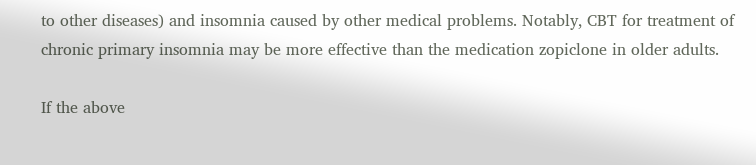to other diseases) and insomnia caused by other medical problems. Notably, CBT for treatment of chronic primary insomnia may be more effective than the medication zopiclone in older adults.

If the above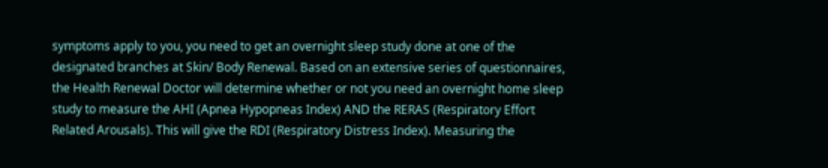symptoms apply to you, you need to get an overnight sleep study done at one of the designated branches at Skin/ Body Renewal. Based on an extensive series of questionnaires, the Health Renewal Doctor will determine whether or not you need an overnight home sleep study to measure the AHI (Apnea Hypopneas Index) AND the RERAS (Respiratory Effort Related Arousals). This will give the RDI (Respiratory Distress Index). Measuring the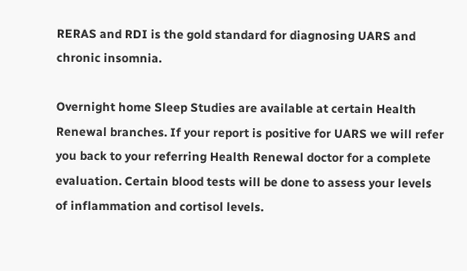RERAS and RDI is the gold standard for diagnosing UARS and chronic insomnia.

Overnight home Sleep Studies are available at certain Health Renewal branches. If your report is positive for UARS we will refer you back to your referring Health Renewal doctor for a complete evaluation. Certain blood tests will be done to assess your levels of inflammation and cortisol levels.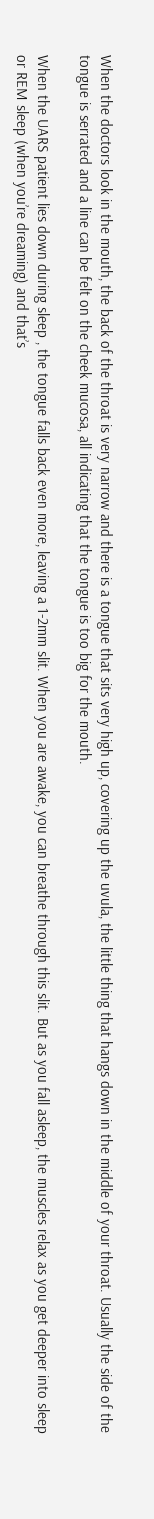When the doctors look in the mouth, the back of the throat is very narrow and there is a tongue that sits very high up, covering up the uvula, the little thing that hangs down in the middle of your throat. Usually the side of the tongue is serrated and a line can be felt on the cheek mucosa, all indicating that the tongue is too big for the mouth.

When the UARS patient lies down during sleep , the tongue falls back even more, leaving a 1-2mm slit. When you are awake, you can breathe through this slit. But as you fall asleep, the muscles relax as you get deeper into sleep or REM sleep (when you’re dreaming) and that’s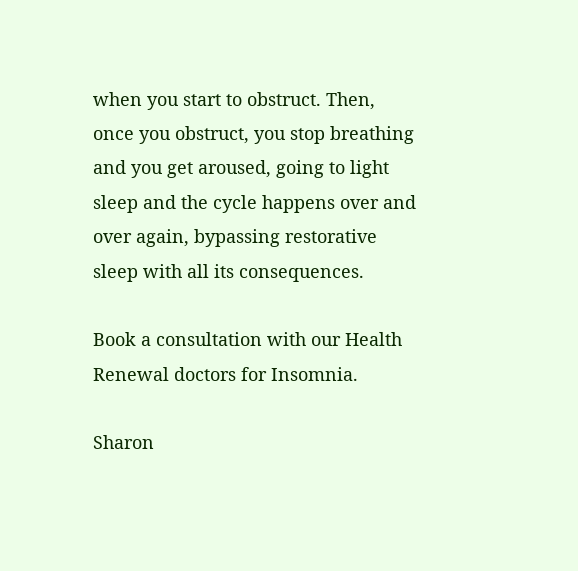when you start to obstruct. Then, once you obstruct, you stop breathing and you get aroused, going to light sleep and the cycle happens over and over again, bypassing restorative sleep with all its consequences.

Book a consultation with our Health Renewal doctors for Insomnia.

Sharon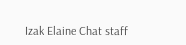Izak Elaine Chat staff